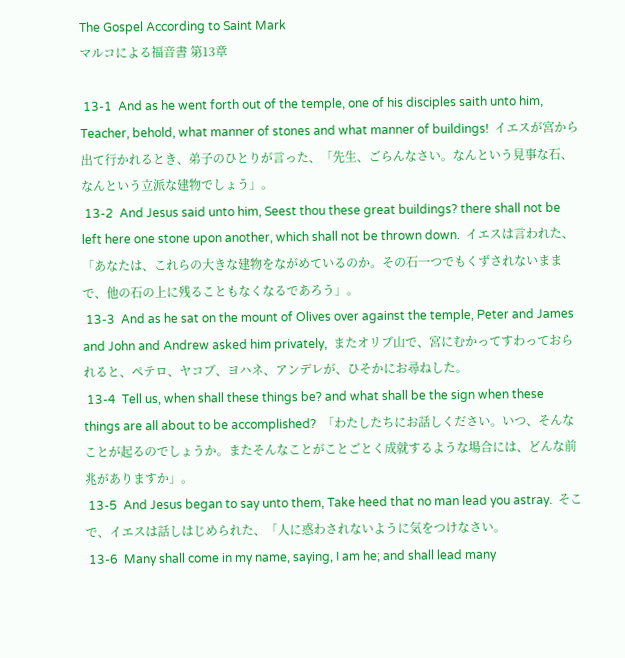The Gospel According to Saint Mark
マルコによる福音書 第13章

 13-1  And as he went forth out of the temple, one of his disciples saith unto him, Teacher, behold, what manner of stones and what manner of buildings!  イエスが宮から出て行かれるとき、弟子のひとりが言った、「先生、ごらんなさい。なんという見事な石、なんという立派な建物でしょう」。
 13-2  And Jesus said unto him, Seest thou these great buildings? there shall not be left here one stone upon another, which shall not be thrown down.  イエスは言われた、「あなたは、これらの大きな建物をながめているのか。その石一つでもくずされないままで、他の石の上に残ることもなくなるであろう」。
 13-3  And as he sat on the mount of Olives over against the temple, Peter and James and John and Andrew asked him privately,  またオリブ山で、宮にむかってすわっておられると、ペテロ、ヤコブ、ヨハネ、アンデレが、ひそかにお尋ねした。
 13-4  Tell us, when shall these things be? and what shall be the sign when these things are all about to be accomplished?  「わたしたちにお話しください。いつ、そんなことが起るのでしょうか。またそんなことがことごとく成就するような場合には、どんな前兆がありますか」。
 13-5  And Jesus began to say unto them, Take heed that no man lead you astray.  そこで、イエスは話しはじめられた、「人に惑わされないように気をつけなさい。
 13-6  Many shall come in my name, saying, I am he; and shall lead many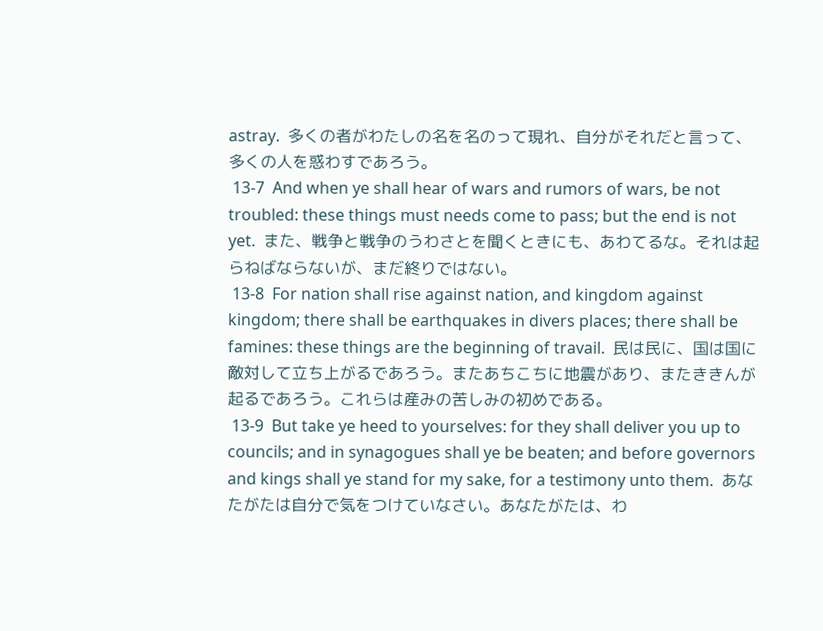astray.  多くの者がわたしの名を名のって現れ、自分がそれだと言って、多くの人を惑わすであろう。
 13-7  And when ye shall hear of wars and rumors of wars, be not troubled: these things must needs come to pass; but the end is not yet.  また、戦争と戦争のうわさとを聞くときにも、あわてるな。それは起らねばならないが、まだ終りではない。
 13-8  For nation shall rise against nation, and kingdom against kingdom; there shall be earthquakes in divers places; there shall be famines: these things are the beginning of travail.  民は民に、国は国に敵対して立ち上がるであろう。またあちこちに地震があり、またききんが起るであろう。これらは産みの苦しみの初めである。
 13-9  But take ye heed to yourselves: for they shall deliver you up to councils; and in synagogues shall ye be beaten; and before governors and kings shall ye stand for my sake, for a testimony unto them.  あなたがたは自分で気をつけていなさい。あなたがたは、わ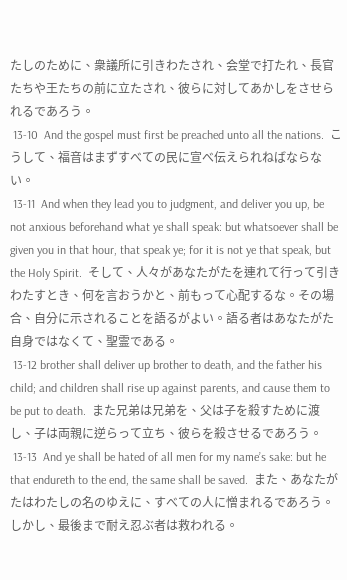たしのために、衆議所に引きわたされ、会堂で打たれ、長官たちや王たちの前に立たされ、彼らに対してあかしをさせられるであろう。
 13-10  And the gospel must first be preached unto all the nations.  こうして、福音はまずすべての民に宣べ伝えられねばならない。
 13-11  And when they lead you to judgment, and deliver you up, be not anxious beforehand what ye shall speak: but whatsoever shall be given you in that hour, that speak ye; for it is not ye that speak, but the Holy Spirit.  そして、人々があなたがたを連れて行って引きわたすとき、何を言おうかと、前もって心配するな。その場合、自分に示されることを語るがよい。語る者はあなたがた自身ではなくて、聖霊である。
 13-12 brother shall deliver up brother to death, and the father his child; and children shall rise up against parents, and cause them to be put to death.  また兄弟は兄弟を、父は子を殺すために渡し、子は両親に逆らって立ち、彼らを殺させるであろう。
 13-13  And ye shall be hated of all men for my name’s sake: but he that endureth to the end, the same shall be saved.  また、あなたがたはわたしの名のゆえに、すべての人に憎まれるであろう。しかし、最後まで耐え忍ぶ者は救われる。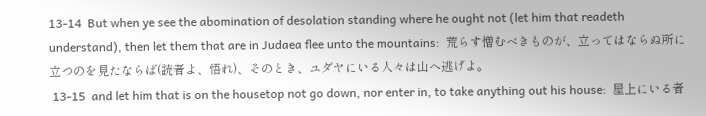13-14  But when ye see the abomination of desolation standing where he ought not (let him that readeth understand), then let them that are in Judaea flee unto the mountains:  荒らす憎むべきものが、立ってはならぬ所に立つのを見たならば(読者よ、悟れ)、そのとき、ユダヤにいる人々は山へ逃げよ。
 13-15  and let him that is on the housetop not go down, nor enter in, to take anything out his house:  屋上にいる者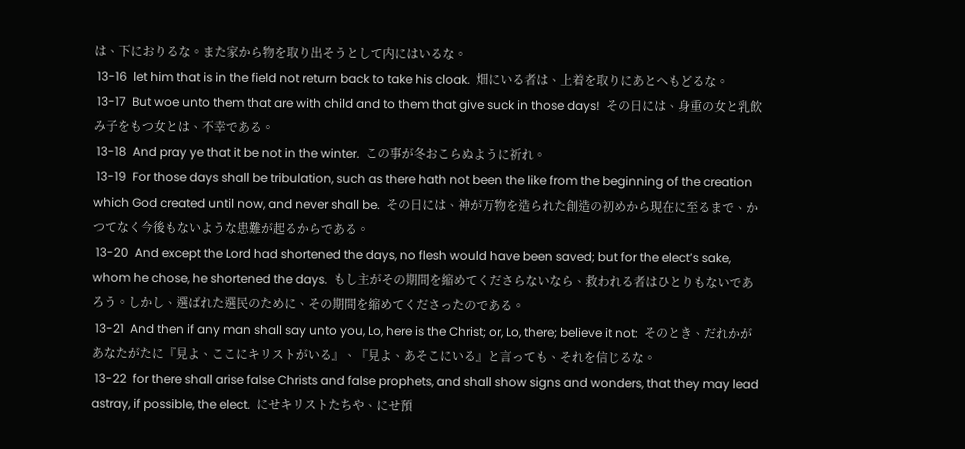は、下におりるな。また家から物を取り出そうとして内にはいるな。
 13-16  let him that is in the field not return back to take his cloak.  畑にいる者は、上着を取りにあとへもどるな。
 13-17  But woe unto them that are with child and to them that give suck in those days!  その日には、身重の女と乳飲み子をもつ女とは、不幸である。
 13-18  And pray ye that it be not in the winter.  この事が冬おこらぬように祈れ。
 13-19  For those days shall be tribulation, such as there hath not been the like from the beginning of the creation which God created until now, and never shall be.  その日には、神が万物を造られた創造の初めから現在に至るまで、かつてなく今後もないような患難が起るからである。
 13-20  And except the Lord had shortened the days, no flesh would have been saved; but for the elect’s sake, whom he chose, he shortened the days.  もし主がその期間を縮めてくださらないなら、救われる者はひとりもないであろう。しかし、選ばれた選民のために、その期間を縮めてくださったのである。
 13-21  And then if any man shall say unto you, Lo, here is the Christ; or, Lo, there; believe it not:  そのとき、だれかがあなたがたに『見よ、ここにキリストがいる』、『見よ、あそこにいる』と言っても、それを信じるな。
 13-22  for there shall arise false Christs and false prophets, and shall show signs and wonders, that they may lead astray, if possible, the elect.  にせキリストたちや、にせ預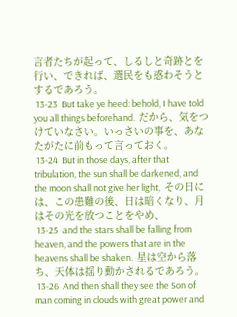言者たちが起って、しるしと奇跡とを行い、できれば、選民をも惑わそうとするであろう。
 13-23  But take ye heed: behold, I have told you all things beforehand.  だから、気をつけていなさい。いっさいの事を、あなたがたに前もって言っておく。
 13-24  But in those days, after that tribulation, the sun shall be darkened, and the moon shall not give her light,  その日には、この患難の後、日は暗くなり、月はその光を放つことをやめ、
 13-25  and the stars shall be falling from heaven, and the powers that are in the heavens shall be shaken.  星は空から落ち、天体は揺り動かされるであろう。
 13-26  And then shall they see the Son of man coming in clouds with great power and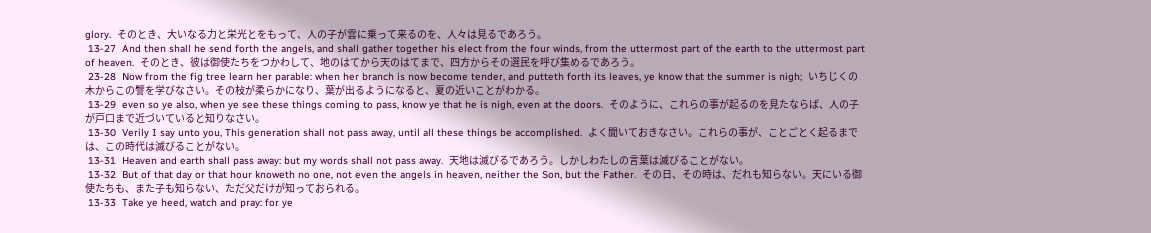glory.  そのとき、大いなる力と栄光とをもって、人の子が雲に乗って来るのを、人々は見るであろう。
 13-27  And then shall he send forth the angels, and shall gather together his elect from the four winds, from the uttermost part of the earth to the uttermost part of heaven.  そのとき、彼は御使たちをつかわして、地のはてから天のはてまで、四方からその選民を呼び集めるであろう。
 23-28  Now from the fig tree learn her parable: when her branch is now become tender, and putteth forth its leaves, ye know that the summer is nigh;  いちじくの木からこの譬を学びなさい。その枝が柔らかになり、葉が出るようになると、夏の近いことがわかる。
 13-29  even so ye also, when ye see these things coming to pass, know ye that he is nigh, even at the doors.  そのように、これらの事が起るのを見たならば、人の子が戸口まで近づいていると知りなさい。
 13-30  Verily I say unto you, This generation shall not pass away, until all these things be accomplished.  よく聞いておきなさい。これらの事が、ことごとく起るまでは、この時代は滅びることがない。
 13-31  Heaven and earth shall pass away: but my words shall not pass away.  天地は滅びるであろう。しかしわたしの言葉は滅びることがない。
 13-32  But of that day or that hour knoweth no one, not even the angels in heaven, neither the Son, but the Father.  その日、その時は、だれも知らない。天にいる御使たちも、また子も知らない、ただ父だけが知っておられる。
 13-33  Take ye heed, watch and pray: for ye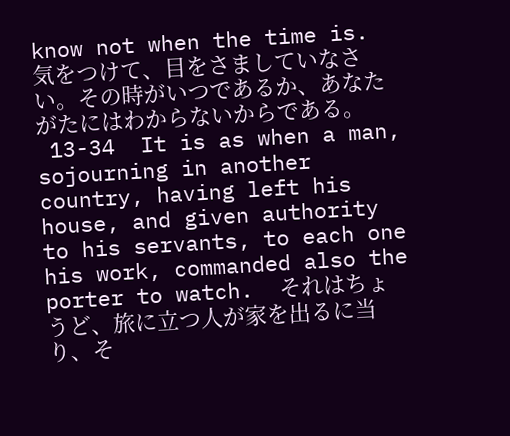know not when the time is.  気をつけて、目をさましていなさい。その時がいつであるか、あなたがたにはわからないからである。
 13-34  It is as when a man, sojourning in another country, having left his house, and given authority to his servants, to each one his work, commanded also the porter to watch.  それはちょうど、旅に立つ人が家を出るに当り、そ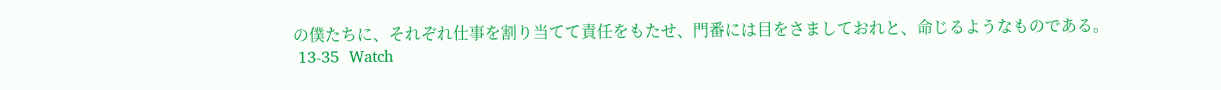の僕たちに、それぞれ仕事を割り当てて責任をもたせ、門番には目をさましておれと、命じるようなものである。
 13-35  Watch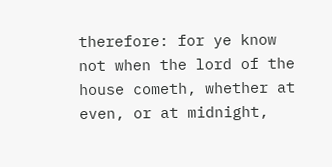therefore: for ye know not when the lord of the house cometh, whether at even, or at midnight,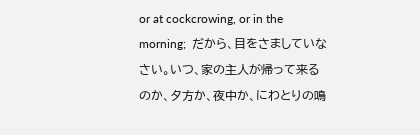or at cockcrowing, or in the morning;  だから、目をさましていなさい。いつ、家の主人が帰って来るのか、夕方か、夜中か、にわとりの鳴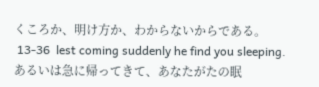くころか、明け方か、わからないからである。
 13-36  lest coming suddenly he find you sleeping.  あるいは急に帰ってきて、あなたがたの眠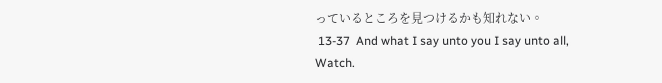っているところを見つけるかも知れない。
 13-37  And what I say unto you I say unto all, Watch.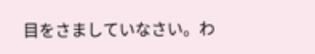目をさましていなさい。わ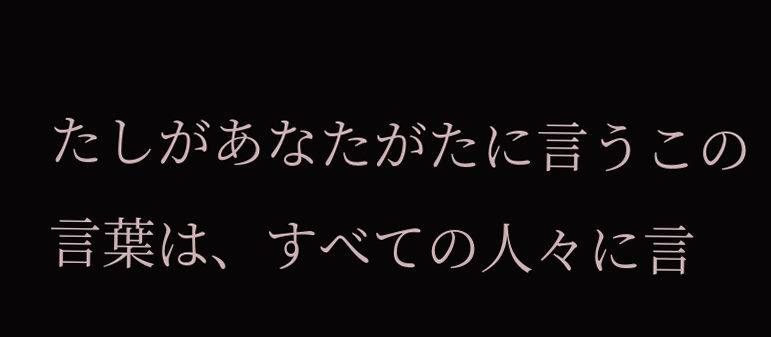たしがあなたがたに言うこの言葉は、すべての人々に言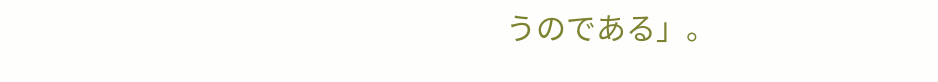うのである」。